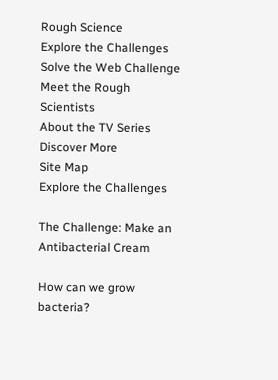Rough Science
Explore the Challenges
Solve the Web Challenge
Meet the Rough Scientists
About the TV Series
Discover More
Site Map
Explore the Challenges

The Challenge: Make an Antibacterial Cream

How can we grow bacteria?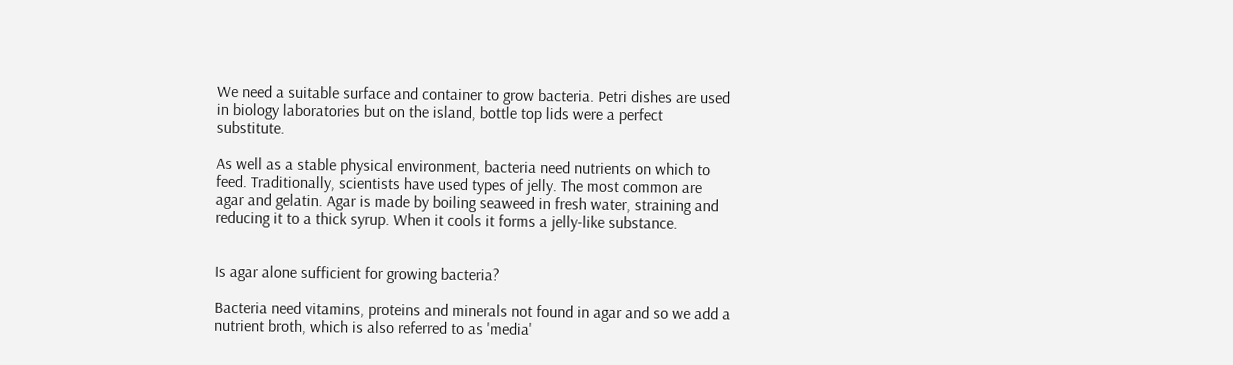We need a suitable surface and container to grow bacteria. Petri dishes are used in biology laboratories but on the island, bottle top lids were a perfect substitute.

As well as a stable physical environment, bacteria need nutrients on which to feed. Traditionally, scientists have used types of jelly. The most common are agar and gelatin. Agar is made by boiling seaweed in fresh water, straining and reducing it to a thick syrup. When it cools it forms a jelly-like substance.


Is agar alone sufficient for growing bacteria?

Bacteria need vitamins, proteins and minerals not found in agar and so we add a nutrient broth, which is also referred to as 'media'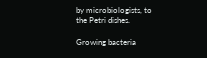by microbiologists, to the Petri dishes.

Growing bacteria